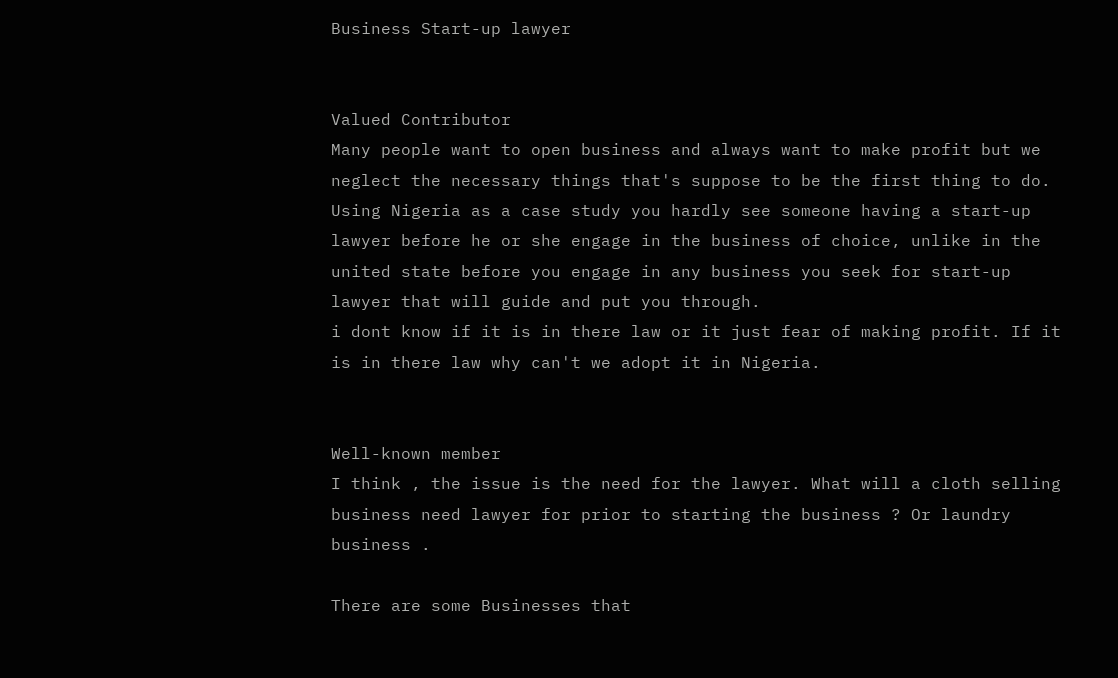Business Start-up lawyer


Valued Contributor
Many people want to open business and always want to make profit but we neglect the necessary things that's suppose to be the first thing to do.
Using Nigeria as a case study you hardly see someone having a start-up lawyer before he or she engage in the business of choice, unlike in the united state before you engage in any business you seek for start-up lawyer that will guide and put you through.
i dont know if it is in there law or it just fear of making profit. If it is in there law why can't we adopt it in Nigeria.


Well-known member
I think , the issue is the need for the lawyer. What will a cloth selling business need lawyer for prior to starting the business ? Or laundry business .

There are some Businesses that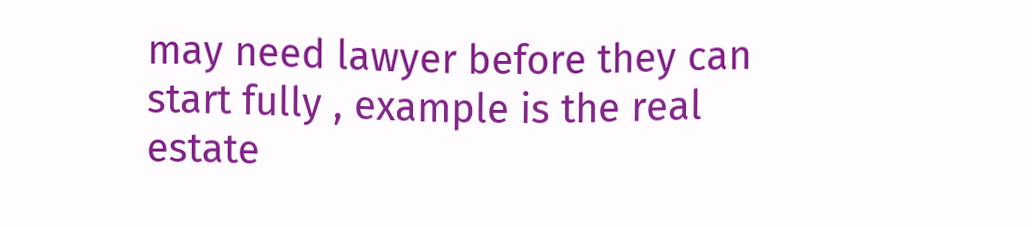may need lawyer before they can start fully , example is the real estate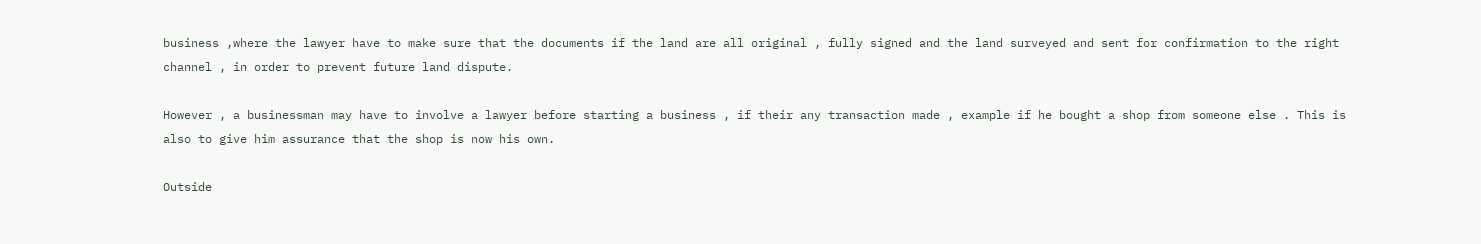business ,where the lawyer have to make sure that the documents if the land are all original , fully signed and the land surveyed and sent for confirmation to the right channel , in order to prevent future land dispute.

However , a businessman may have to involve a lawyer before starting a business , if their any transaction made , example if he bought a shop from someone else . This is also to give him assurance that the shop is now his own.

Outside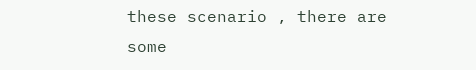these scenario , there are some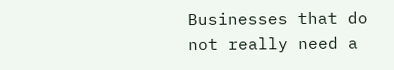Businesses that do not really need a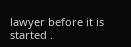lawyer before it is started .